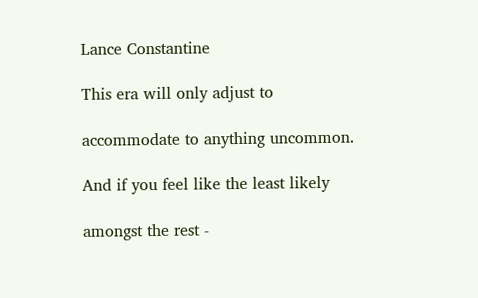Lance Constantine

This era will only adjust to

accommodate to anything uncommon.

And if you feel like the least likely

amongst the rest -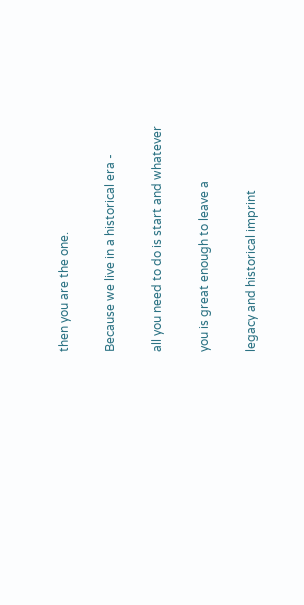then you are the one.

Because we live in a historical era -

all you need to do is start and whatever

you is great enough to leave a

legacy and historical imprint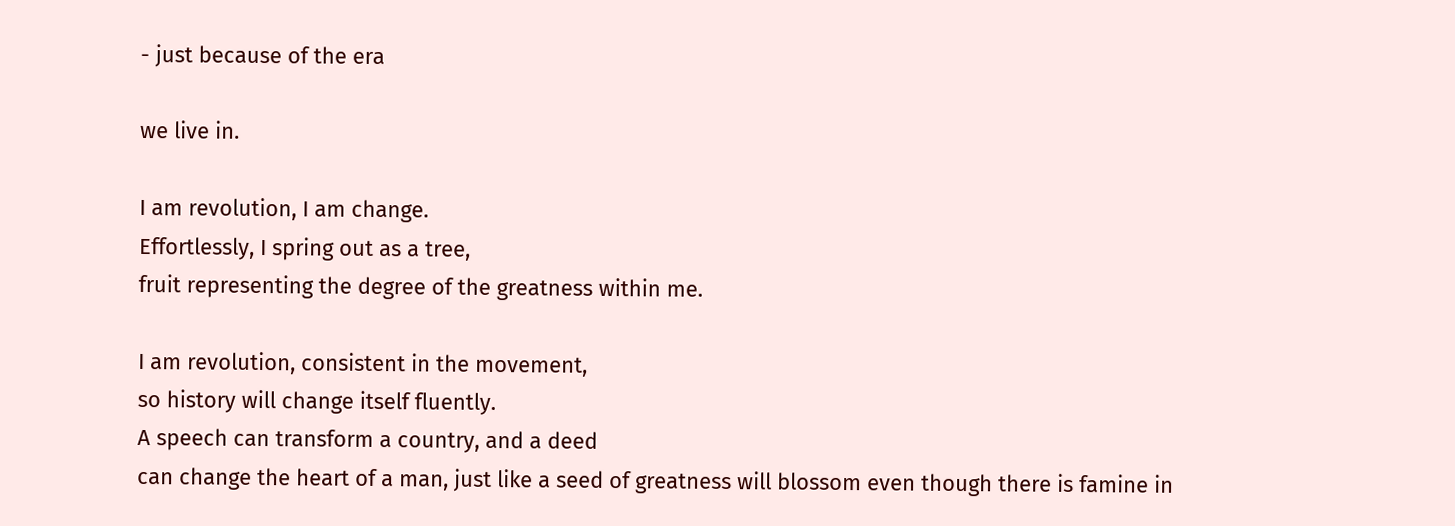- just because of the era

we live in.

I am revolution, I am change.
Effortlessly, I spring out as a tree,
fruit representing the degree of the greatness within me.

I am revolution, consistent in the movement,
so history will change itself fluently.
A speech can transform a country, and a deed
can change the heart of a man, just like a seed of greatness will blossom even though there is famine in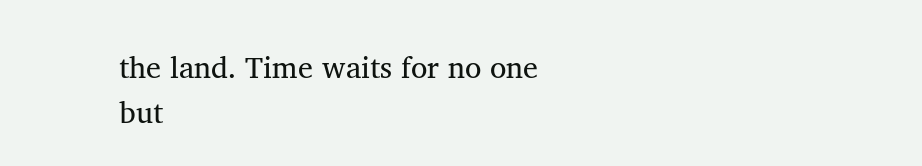the land. Time waits for no one but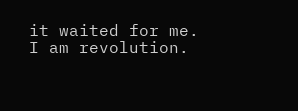it waited for me.
I am revolution.